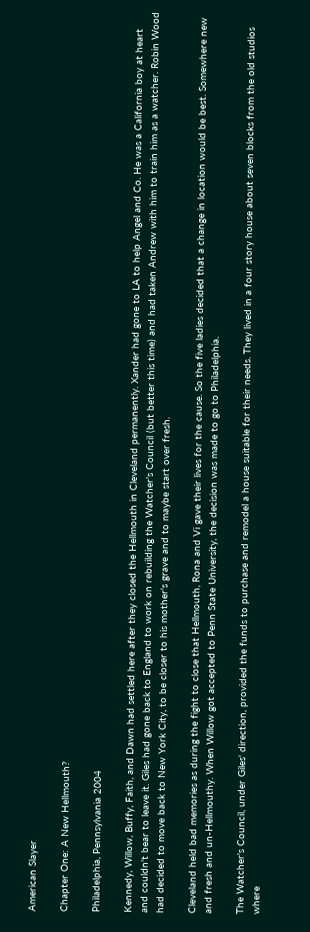American Slayer

Chapter One: A New Hellmouth?

Philadelphia, Pennsylvania 2004

Kennedy, Willow, Buffy, Faith, and Dawn had settled here after they closed the Hellmouth in Cleveland permanently. Xander had gone to LA to help Angel and Co. He was a California boy at heart and couldn't bear to leave it. Giles had gone back to England to work on rebuilding the Watcher's Council (but better this time) and had taken Andrew with him to train him as a watcher. Robin Wood had decided to move back to New York City, to be closer to his mother's grave and to maybe start over fresh.

Cleveland held bad memories as during the fight to close that Hellmouth, Rona and Vi gave their lives for the cause. So the five ladies decided that a change in location would be best. Somewhere new and fresh and un-Hellmouthy. When Willow got accepted to Penn State University, the decision was made to go to Philadelphia.

The Watcher's Council, under Giles' direction, provided the funds to purchase and remodel a house suitable for their needs. They lived in a four story house about seven blocks from the old studios where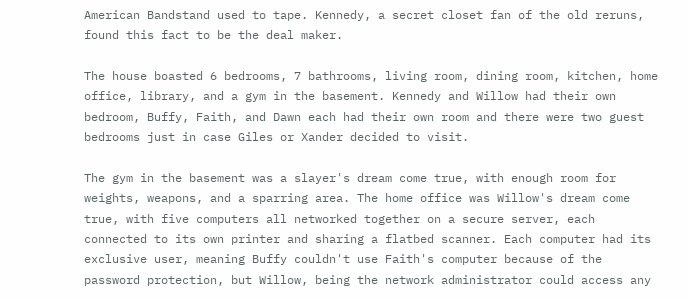American Bandstand used to tape. Kennedy, a secret closet fan of the old reruns, found this fact to be the deal maker.

The house boasted 6 bedrooms, 7 bathrooms, living room, dining room, kitchen, home office, library, and a gym in the basement. Kennedy and Willow had their own bedroom, Buffy, Faith, and Dawn each had their own room and there were two guest bedrooms just in case Giles or Xander decided to visit.

The gym in the basement was a slayer's dream come true, with enough room for weights, weapons, and a sparring area. The home office was Willow's dream come true, with five computers all networked together on a secure server, each connected to its own printer and sharing a flatbed scanner. Each computer had its exclusive user, meaning Buffy couldn't use Faith's computer because of the password protection, but Willow, being the network administrator could access any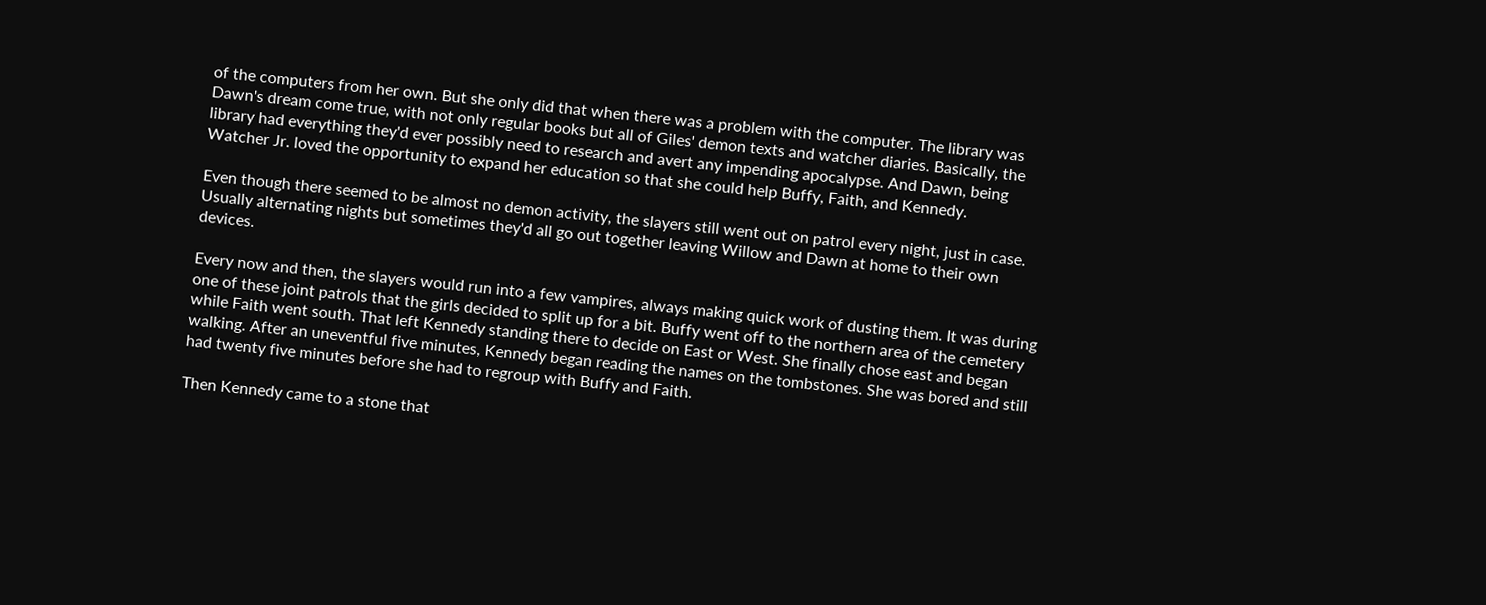of the computers from her own. But she only did that when there was a problem with the computer. The library was Dawn's dream come true, with not only regular books but all of Giles' demon texts and watcher diaries. Basically, the library had everything they'd ever possibly need to research and avert any impending apocalypse. And Dawn, being Watcher Jr. loved the opportunity to expand her education so that she could help Buffy, Faith, and Kennedy.

Even though there seemed to be almost no demon activity, the slayers still went out on patrol every night, just in case. Usually alternating nights but sometimes they'd all go out together leaving Willow and Dawn at home to their own devices.

Every now and then, the slayers would run into a few vampires, always making quick work of dusting them. It was during one of these joint patrols that the girls decided to split up for a bit. Buffy went off to the northern area of the cemetery while Faith went south. That left Kennedy standing there to decide on East or West. She finally chose east and began walking. After an uneventful five minutes, Kennedy began reading the names on the tombstones. She was bored and still had twenty five minutes before she had to regroup with Buffy and Faith.

Then Kennedy came to a stone that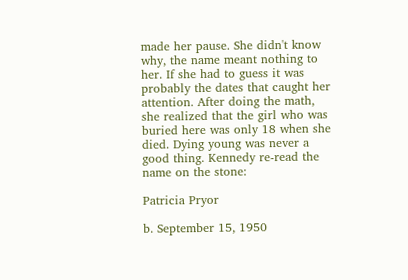made her pause. She didn't know why, the name meant nothing to her. If she had to guess it was probably the dates that caught her attention. After doing the math, she realized that the girl who was buried here was only 18 when she died. Dying young was never a good thing. Kennedy re-read the name on the stone:

Patricia Pryor

b. September 15, 1950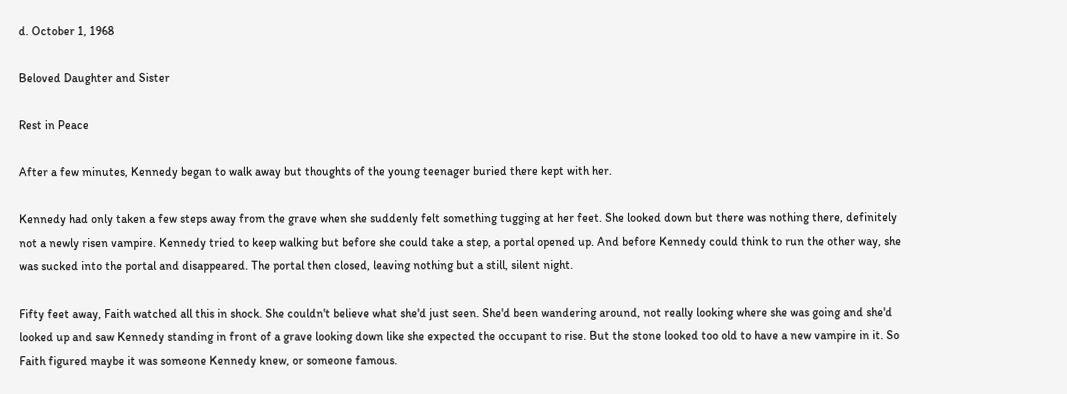d. October 1, 1968

Beloved Daughter and Sister

Rest in Peace

After a few minutes, Kennedy began to walk away but thoughts of the young teenager buried there kept with her.

Kennedy had only taken a few steps away from the grave when she suddenly felt something tugging at her feet. She looked down but there was nothing there, definitely not a newly risen vampire. Kennedy tried to keep walking but before she could take a step, a portal opened up. And before Kennedy could think to run the other way, she was sucked into the portal and disappeared. The portal then closed, leaving nothing but a still, silent night.

Fifty feet away, Faith watched all this in shock. She couldn't believe what she'd just seen. She'd been wandering around, not really looking where she was going and she'd looked up and saw Kennedy standing in front of a grave looking down like she expected the occupant to rise. But the stone looked too old to have a new vampire in it. So Faith figured maybe it was someone Kennedy knew, or someone famous.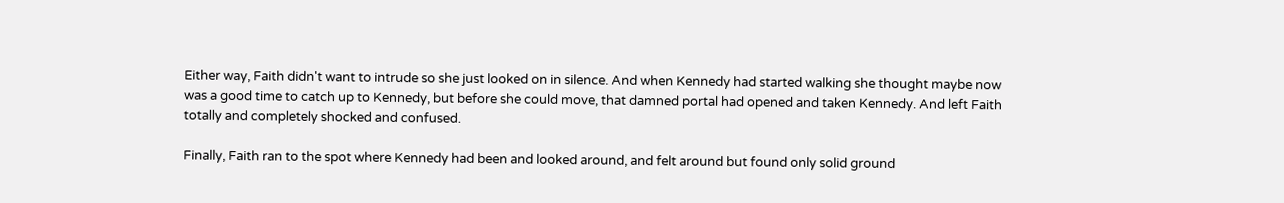Either way, Faith didn't want to intrude so she just looked on in silence. And when Kennedy had started walking she thought maybe now was a good time to catch up to Kennedy, but before she could move, that damned portal had opened and taken Kennedy. And left Faith totally and completely shocked and confused.

Finally, Faith ran to the spot where Kennedy had been and looked around, and felt around but found only solid ground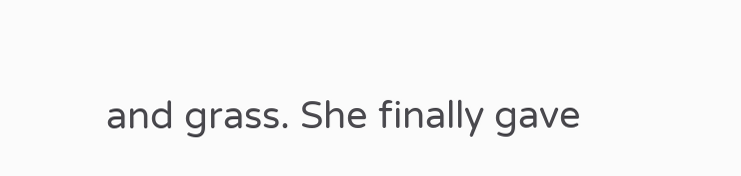and grass. She finally gave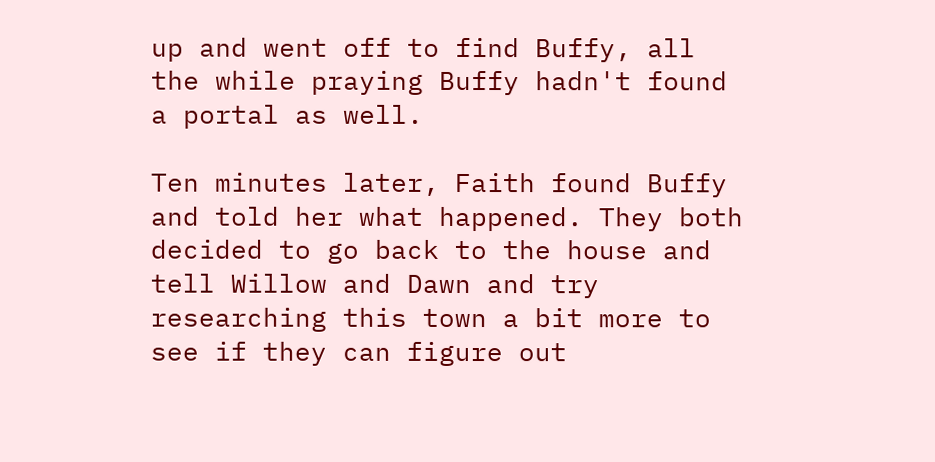up and went off to find Buffy, all the while praying Buffy hadn't found a portal as well.

Ten minutes later, Faith found Buffy and told her what happened. They both decided to go back to the house and tell Willow and Dawn and try researching this town a bit more to see if they can figure out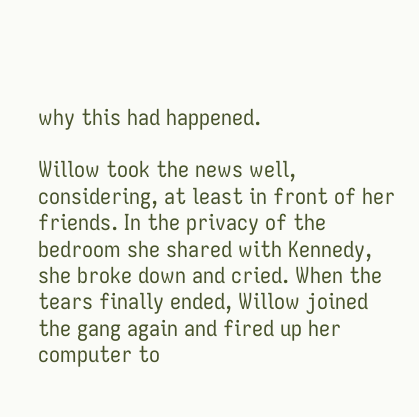why this had happened.

Willow took the news well, considering, at least in front of her friends. In the privacy of the bedroom she shared with Kennedy, she broke down and cried. When the tears finally ended, Willow joined the gang again and fired up her computer to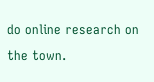do online research on the town.